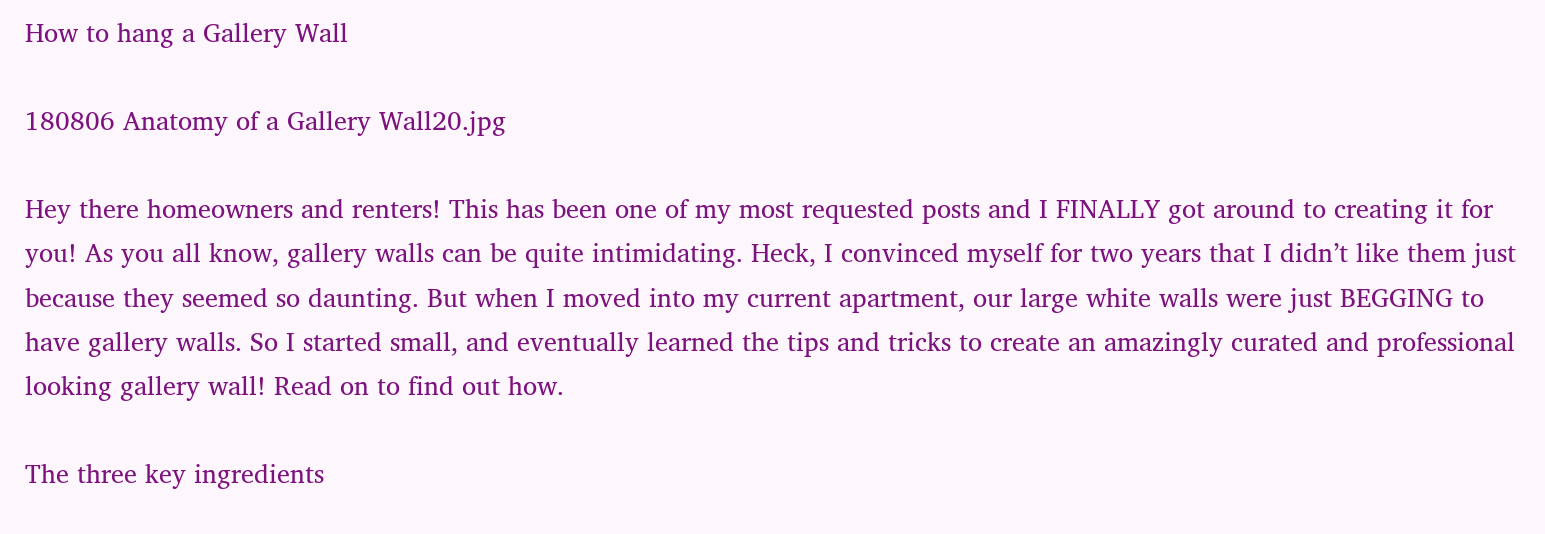How to hang a Gallery Wall

180806 Anatomy of a Gallery Wall20.jpg

Hey there homeowners and renters! This has been one of my most requested posts and I FINALLY got around to creating it for you! As you all know, gallery walls can be quite intimidating. Heck, I convinced myself for two years that I didn’t like them just because they seemed so daunting. But when I moved into my current apartment, our large white walls were just BEGGING to have gallery walls. So I started small, and eventually learned the tips and tricks to create an amazingly curated and professional looking gallery wall! Read on to find out how.

The three key ingredients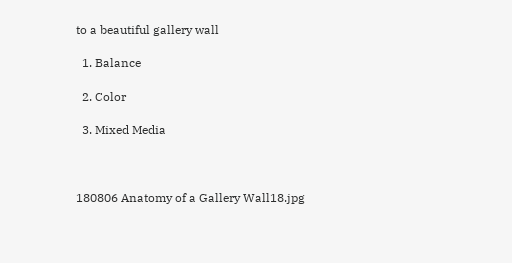to a beautiful gallery wall

  1. Balance

  2. Color

  3. Mixed Media



180806 Anatomy of a Gallery Wall18.jpg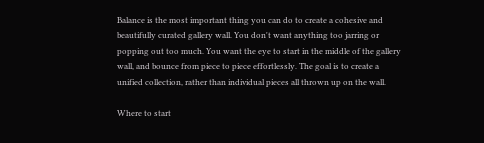Balance is the most important thing you can do to create a cohesive and beautifully curated gallery wall. You don't want anything too jarring or popping out too much. You want the eye to start in the middle of the gallery wall, and bounce from piece to piece effortlessly. The goal is to create a unified collection, rather than individual pieces all thrown up on the wall.

Where to start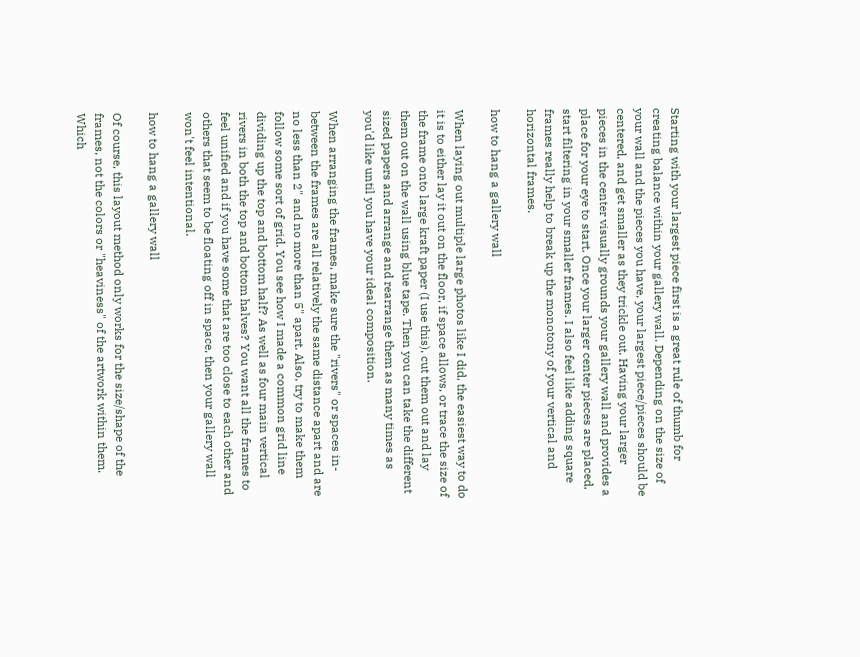Starting with your largest piece first is a great rule of thumb for creating balance within your gallery wall. Depending on the size of your wall and the pieces you have, your largest piece/pieces should be centered, and get smaller as they trickle out. Having your larger pieces in the center visually grounds your gallery wall and provides a place for your eye to start. Once your larger center pieces are placed, start filtering in your smaller frames. I also feel like adding square frames really help to break up the monotony of your vertical and horizontal frames.

how to hang a gallery wall

When laying out multiple large photos like I did, the easiest way to do it is to either lay it out on the floor, if space allows, or trace the size of the frame onto large kraft paper (I use this), cut them out and lay them out on the wall using blue tape. Then you can take the different sized papers and arrange and rearrange them as many times as you'd like until you have your ideal composition.

When arranging the frames, make sure the "rivers" or spaces in-between the frames are all relatively the same distance apart and are no less than 2" and no more than 5" apart. Also, try to make them follow some sort of grid. You see how I made a common grid line dividing up the top and bottom half? As well as four main vertical rivers in both the top and bottom halves? You want all the frames to feel unified and if you have some that are too close to each other and others that seem to be floating off in space, then your gallery wall won't feel intentional.

how to hang a gallery wall

Of course, this layout method only works for the size/shape of the frames, not the colors or "heaviness" of the artwork within them. Which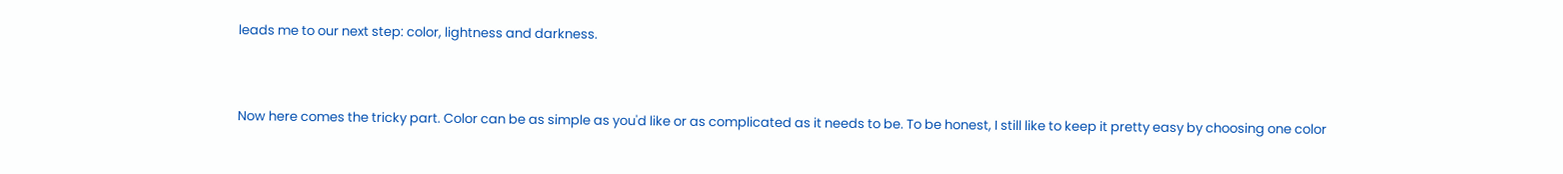leads me to our next step: color, lightness and darkness.


Now here comes the tricky part. Color can be as simple as you'd like or as complicated as it needs to be. To be honest, I still like to keep it pretty easy by choosing one color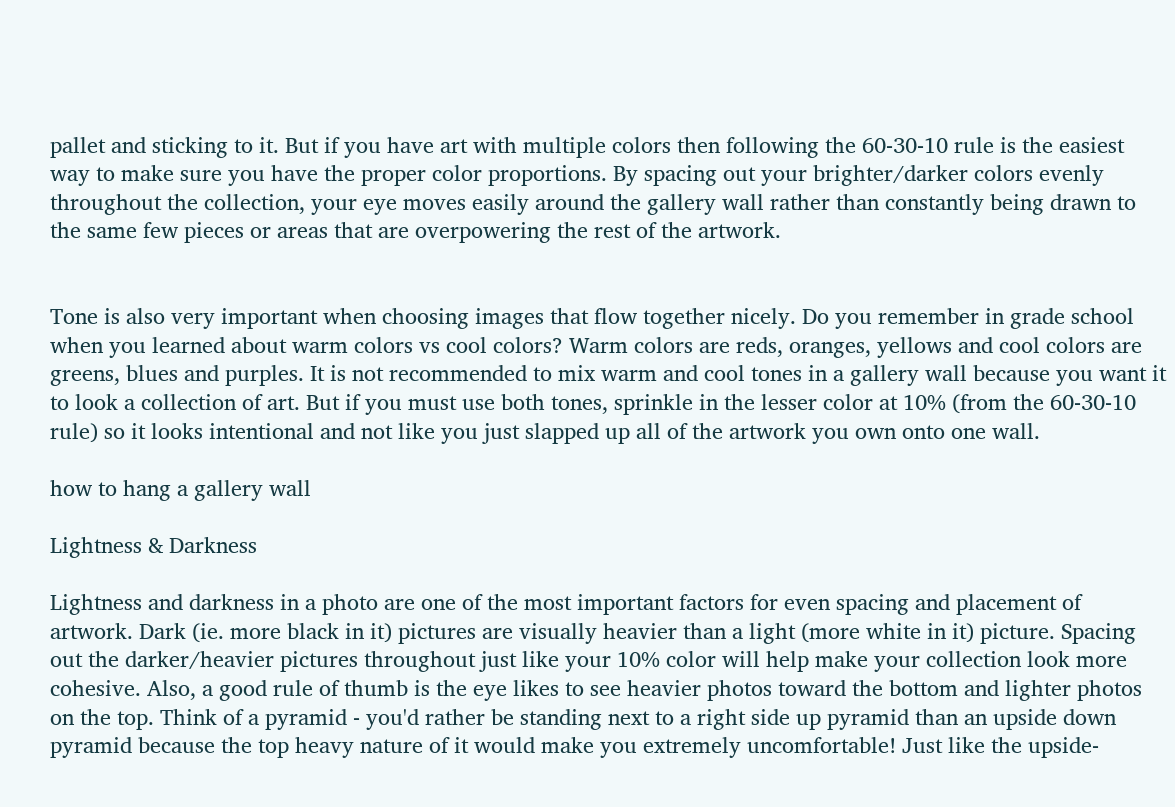pallet and sticking to it. But if you have art with multiple colors then following the 60-30-10 rule is the easiest way to make sure you have the proper color proportions. By spacing out your brighter/darker colors evenly throughout the collection, your eye moves easily around the gallery wall rather than constantly being drawn to the same few pieces or areas that are overpowering the rest of the artwork.


Tone is also very important when choosing images that flow together nicely. Do you remember in grade school when you learned about warm colors vs cool colors? Warm colors are reds, oranges, yellows and cool colors are greens, blues and purples. It is not recommended to mix warm and cool tones in a gallery wall because you want it to look a collection of art. But if you must use both tones, sprinkle in the lesser color at 10% (from the 60-30-10 rule) so it looks intentional and not like you just slapped up all of the artwork you own onto one wall.

how to hang a gallery wall

Lightness & Darkness

Lightness and darkness in a photo are one of the most important factors for even spacing and placement of artwork. Dark (ie. more black in it) pictures are visually heavier than a light (more white in it) picture. Spacing out the darker/heavier pictures throughout just like your 10% color will help make your collection look more cohesive. Also, a good rule of thumb is the eye likes to see heavier photos toward the bottom and lighter photos on the top. Think of a pyramid - you'd rather be standing next to a right side up pyramid than an upside down pyramid because the top heavy nature of it would make you extremely uncomfortable! Just like the upside-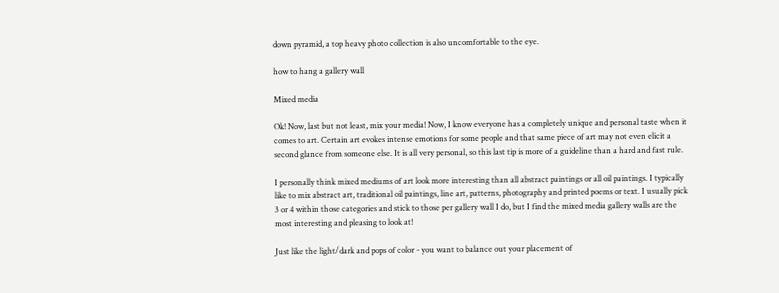down pyramid, a top heavy photo collection is also uncomfortable to the eye.

how to hang a gallery wall

Mixed media

Ok! Now, last but not least, mix your media! Now, I know everyone has a completely unique and personal taste when it comes to art. Certain art evokes intense emotions for some people and that same piece of art may not even elicit a second glance from someone else. It is all very personal, so this last tip is more of a guideline than a hard and fast rule.

I personally think mixed mediums of art look more interesting than all abstract paintings or all oil paintings. I typically like to mix abstract art, traditional oil paintings, line art, patterns, photography and printed poems or text. I usually pick 3 or 4 within those categories and stick to those per gallery wall I do, but I find the mixed media gallery walls are the most interesting and pleasing to look at!

Just like the light/dark and pops of color - you want to balance out your placement of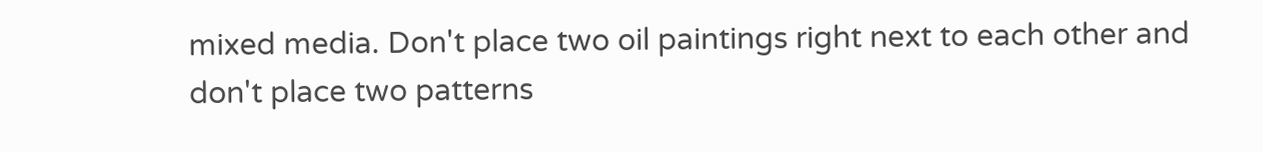mixed media. Don't place two oil paintings right next to each other and don't place two patterns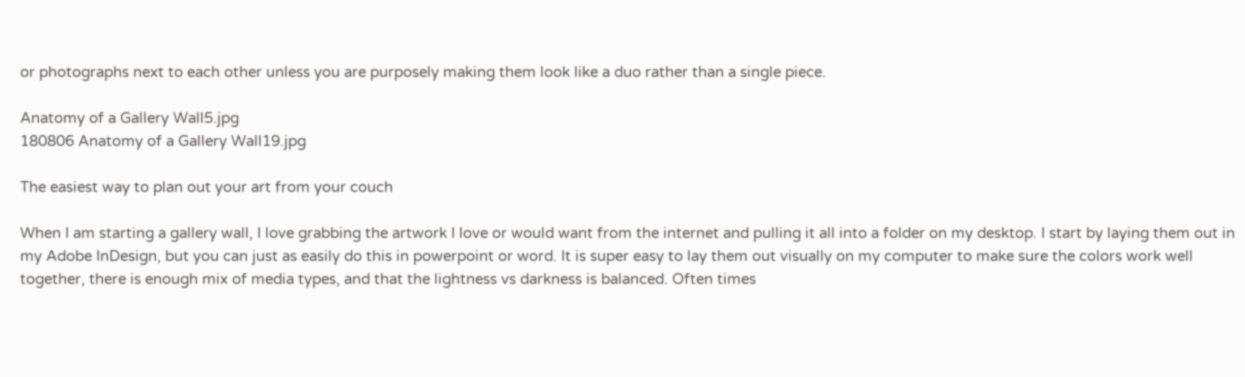or photographs next to each other unless you are purposely making them look like a duo rather than a single piece.

Anatomy of a Gallery Wall5.jpg
180806 Anatomy of a Gallery Wall19.jpg

The easiest way to plan out your art from your couch

When I am starting a gallery wall, I love grabbing the artwork I love or would want from the internet and pulling it all into a folder on my desktop. I start by laying them out in my Adobe InDesign, but you can just as easily do this in powerpoint or word. It is super easy to lay them out visually on my computer to make sure the colors work well together, there is enough mix of media types, and that the lightness vs darkness is balanced. Often times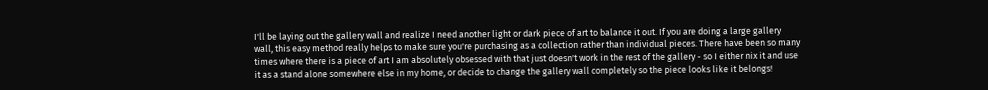I'll be laying out the gallery wall and realize I need another light or dark piece of art to balance it out. If you are doing a large gallery wall, this easy method really helps to make sure you're purchasing as a collection rather than individual pieces. There have been so many times where there is a piece of art I am absolutely obsessed with that just doesn't work in the rest of the gallery - so I either nix it and use it as a stand alone somewhere else in my home, or decide to change the gallery wall completely so the piece looks like it belongs!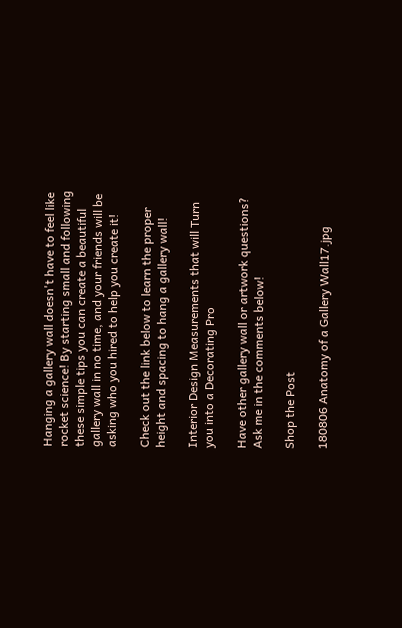Hanging a gallery wall doesn't have to feel like rocket science! By starting small and following these simple tips you can create a beautiful gallery wall in no time, and your friends will be asking who you hired to help you create it!

Check out the link below to learn the proper height and spacing to hang a gallery wall!

Interior Design Measurements that will Turn you into a Decorating Pro

Have other gallery wall or artwork questions? Ask me in the comments below!

Shop the Post

180806 Anatomy of a Gallery Wall17.jpg